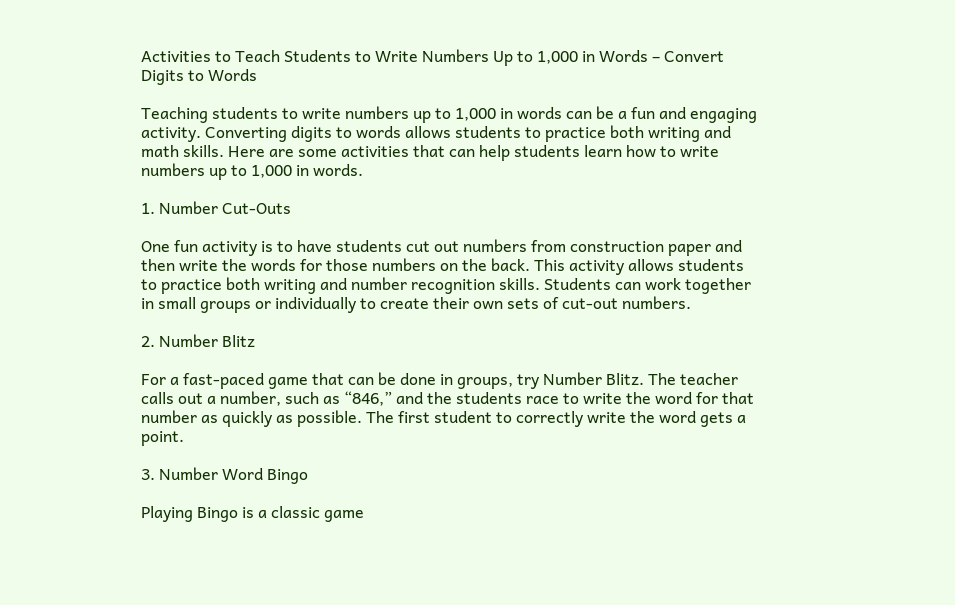Activities to Teach Students to Write Numbers Up to 1,000 in Words – Convert Digits to Words

Teaching students to write numbers up to 1,000 in words can be a fun and engaging activity. Converting digits to words allows students to practice both writing and math skills. Here are some activities that can help students learn how to write numbers up to 1,000 in words.

1. Number Cut-Outs

One fun activity is to have students cut out numbers from construction paper and then write the words for those numbers on the back. This activity allows students to practice both writing and number recognition skills. Students can work together in small groups or individually to create their own sets of cut-out numbers.

2. Number Blitz

For a fast-paced game that can be done in groups, try Number Blitz. The teacher calls out a number, such as “846,” and the students race to write the word for that number as quickly as possible. The first student to correctly write the word gets a point.

3. Number Word Bingo

Playing Bingo is a classic game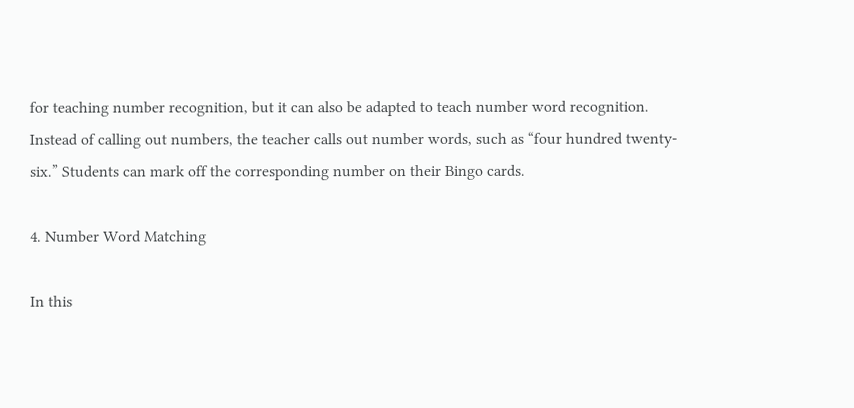for teaching number recognition, but it can also be adapted to teach number word recognition. Instead of calling out numbers, the teacher calls out number words, such as “four hundred twenty-six.” Students can mark off the corresponding number on their Bingo cards.

4. Number Word Matching

In this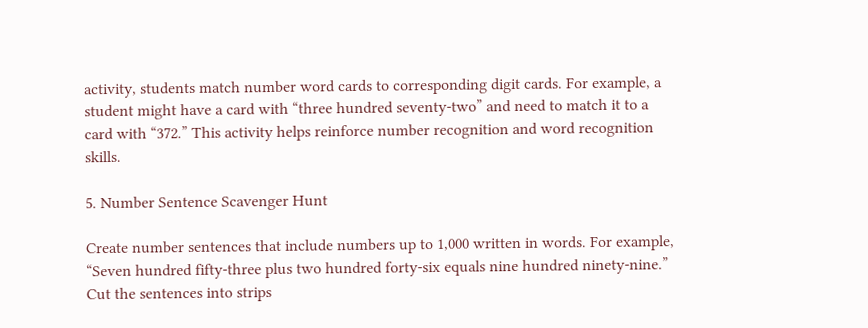activity, students match number word cards to corresponding digit cards. For example, a student might have a card with “three hundred seventy-two” and need to match it to a card with “372.” This activity helps reinforce number recognition and word recognition skills.

5. Number Sentence Scavenger Hunt

Create number sentences that include numbers up to 1,000 written in words. For example, “Seven hundred fifty-three plus two hundred forty-six equals nine hundred ninety-nine.” Cut the sentences into strips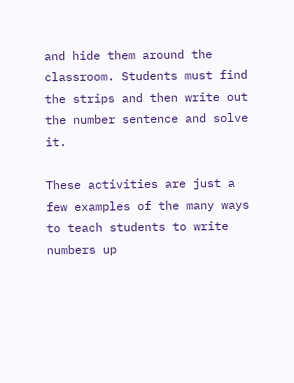and hide them around the classroom. Students must find the strips and then write out the number sentence and solve it.

These activities are just a few examples of the many ways to teach students to write numbers up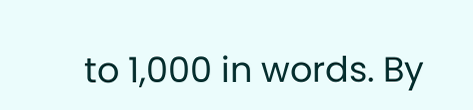to 1,000 in words. By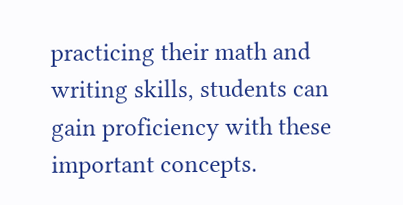practicing their math and writing skills, students can gain proficiency with these important concepts.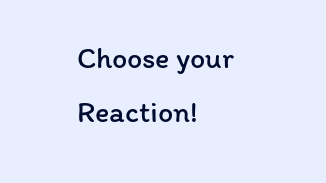Choose your Reaction!